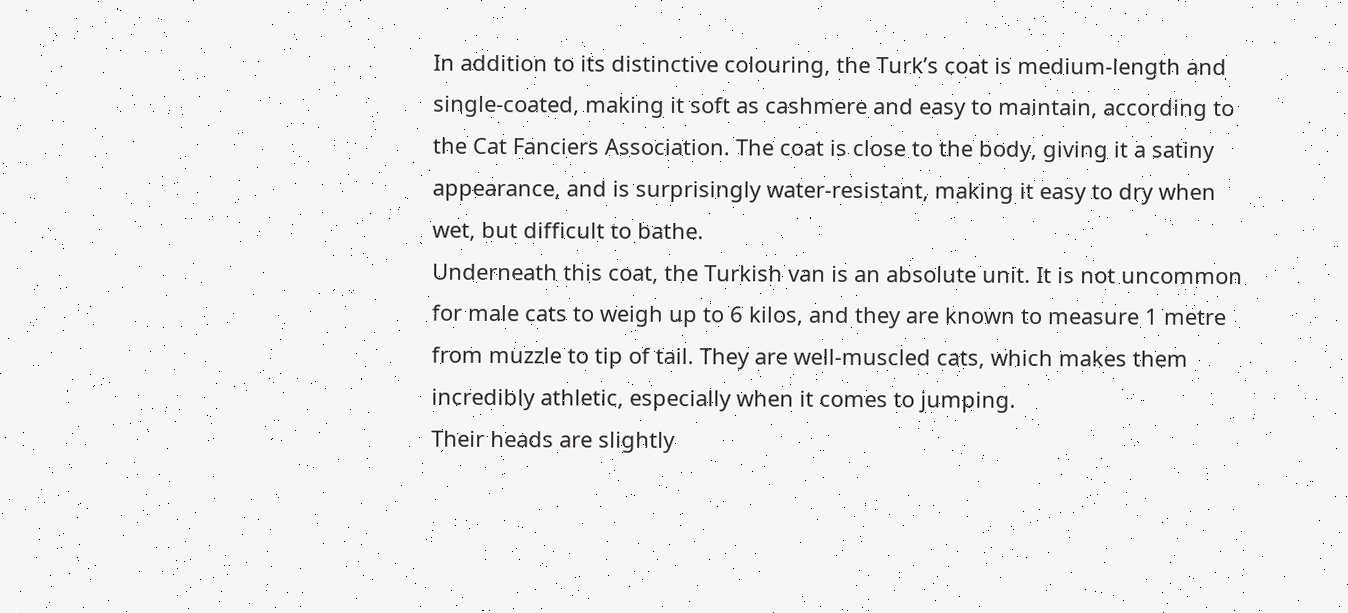In addition to its distinctive colouring, the Turk’s coat is medium-length and single-coated, making it soft as cashmere and easy to maintain, according to the Cat Fanciers Association. The coat is close to the body, giving it a satiny appearance, and is surprisingly water-resistant, making it easy to dry when wet, but difficult to bathe.
Underneath this coat, the Turkish van is an absolute unit. It is not uncommon for male cats to weigh up to 6 kilos, and they are known to measure 1 metre from muzzle to tip of tail. They are well-muscled cats, which makes them incredibly athletic, especially when it comes to jumping.
Their heads are slightly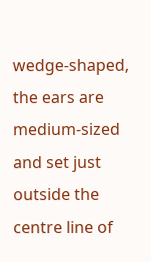wedge-shaped, the ears are medium-sized and set just outside the centre line of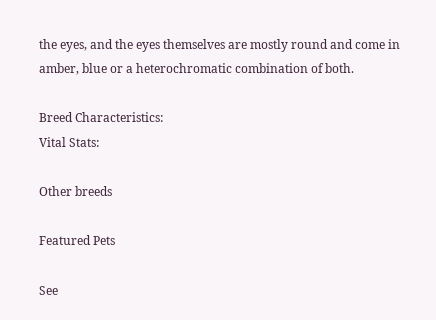the eyes, and the eyes themselves are mostly round and come in amber, blue or a heterochromatic combination of both.

Breed Characteristics:
Vital Stats:

Other breeds

Featured Pets

See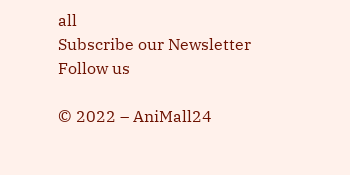all
Subscribe our Newsletter
Follow us

© 2022 – AniMall24